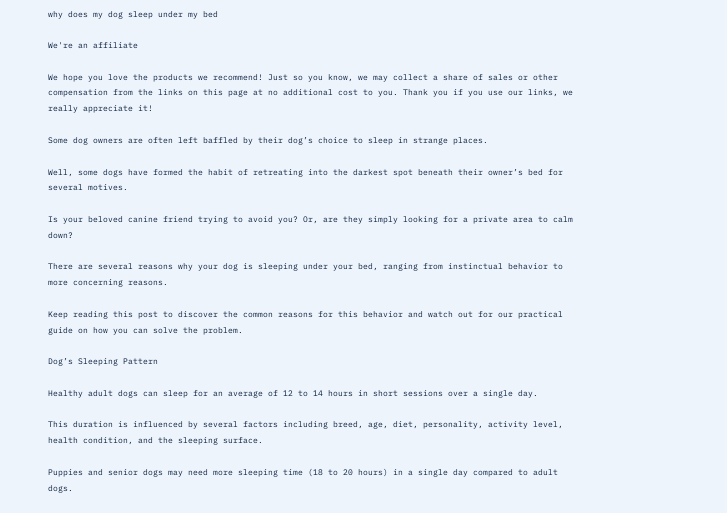why does my dog sleep under my bed

We're an affiliate

We hope you love the products we recommend! Just so you know, we may collect a share of sales or other compensation from the links on this page at no additional cost to you. Thank you if you use our links, we really appreciate it!

Some dog owners are often left baffled by their dog’s choice to sleep in strange places.

Well, some dogs have formed the habit of retreating into the darkest spot beneath their owner’s bed for several motives.

Is your beloved canine friend trying to avoid you? Or, are they simply looking for a private area to calm down?

There are several reasons why your dog is sleeping under your bed, ranging from instinctual behavior to more concerning reasons.

Keep reading this post to discover the common reasons for this behavior and watch out for our practical guide on how you can solve the problem.

Dog’s Sleeping Pattern

Healthy adult dogs can sleep for an average of 12 to 14 hours in short sessions over a single day.

This duration is influenced by several factors including breed, age, diet, personality, activity level, health condition, and the sleeping surface.

Puppies and senior dogs may need more sleeping time (18 to 20 hours) in a single day compared to adult dogs.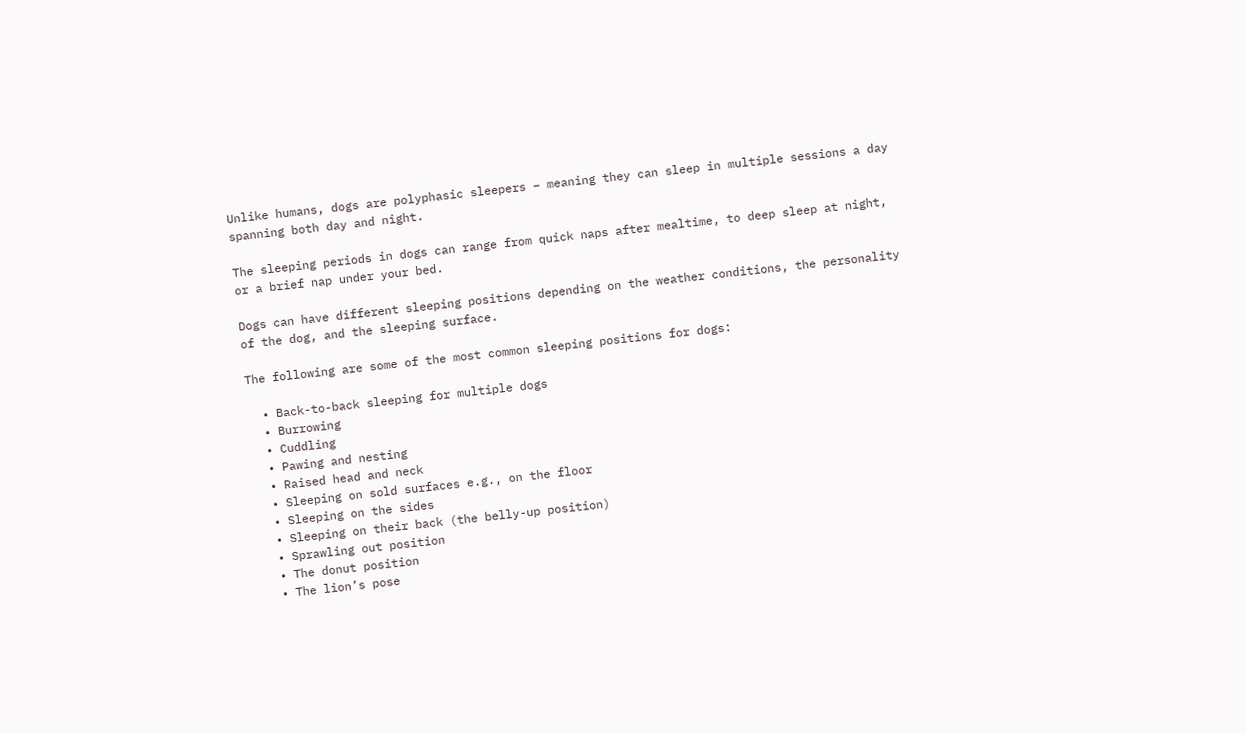Unlike humans, dogs are polyphasic sleepers – meaning they can sleep in multiple sessions a day spanning both day and night.

The sleeping periods in dogs can range from quick naps after mealtime, to deep sleep at night, or a brief nap under your bed.

Dogs can have different sleeping positions depending on the weather conditions, the personality of the dog, and the sleeping surface.

The following are some of the most common sleeping positions for dogs:

  • Back-to-back sleeping for multiple dogs
  • Burrowing
  • Cuddling
  • Pawing and nesting
  • Raised head and neck
  • Sleeping on sold surfaces e.g., on the floor
  • Sleeping on the sides
  • Sleeping on their back (the belly-up position)
  • Sprawling out position
  • The donut position
  • The lion’s pose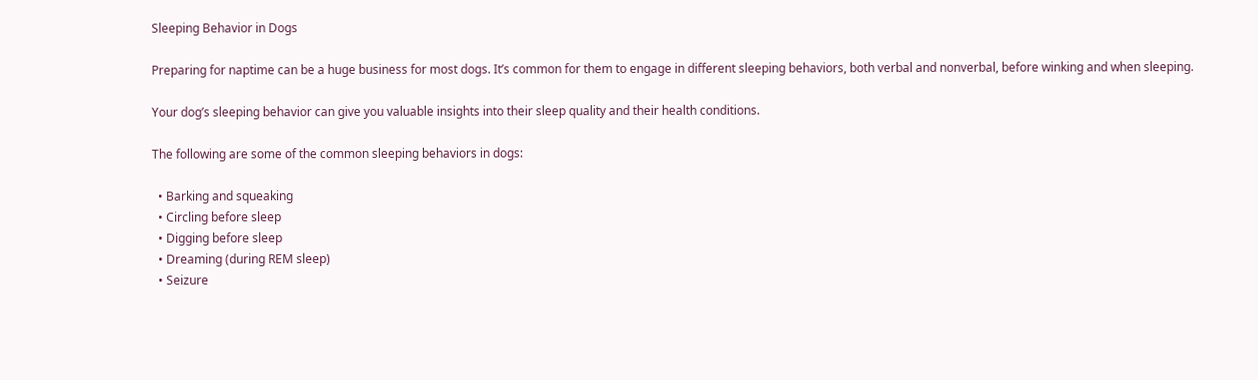Sleeping Behavior in Dogs

Preparing for naptime can be a huge business for most dogs. It’s common for them to engage in different sleeping behaviors, both verbal and nonverbal, before winking and when sleeping.

Your dog’s sleeping behavior can give you valuable insights into their sleep quality and their health conditions.

The following are some of the common sleeping behaviors in dogs:

  • Barking and squeaking
  • Circling before sleep
  • Digging before sleep
  • Dreaming (during REM sleep)
  • Seizure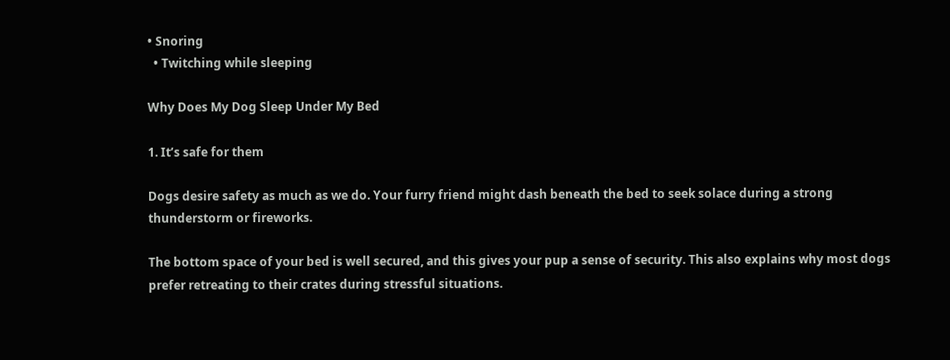• Snoring
  • Twitching while sleeping

Why Does My Dog Sleep Under My Bed

1. It’s safe for them

Dogs desire safety as much as we do. Your furry friend might dash beneath the bed to seek solace during a strong thunderstorm or fireworks.

The bottom space of your bed is well secured, and this gives your pup a sense of security. This also explains why most dogs prefer retreating to their crates during stressful situations.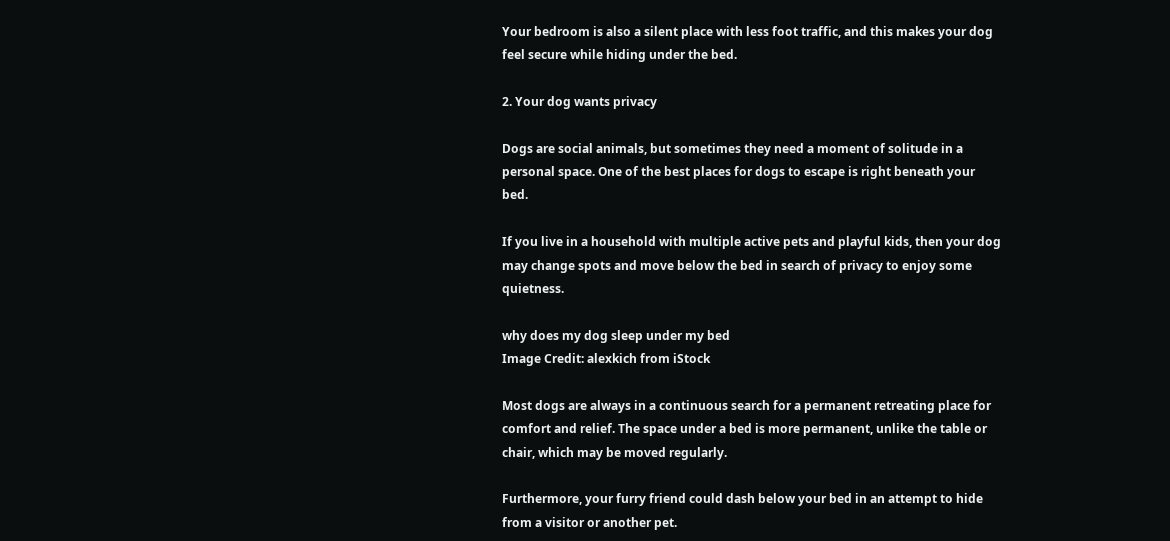Your bedroom is also a silent place with less foot traffic, and this makes your dog feel secure while hiding under the bed.

2. Your dog wants privacy

Dogs are social animals, but sometimes they need a moment of solitude in a personal space. One of the best places for dogs to escape is right beneath your bed.

If you live in a household with multiple active pets and playful kids, then your dog may change spots and move below the bed in search of privacy to enjoy some quietness.

why does my dog sleep under my bed
Image Credit: alexkich from iStock

Most dogs are always in a continuous search for a permanent retreating place for comfort and relief. The space under a bed is more permanent, unlike the table or chair, which may be moved regularly.

Furthermore, your furry friend could dash below your bed in an attempt to hide from a visitor or another pet.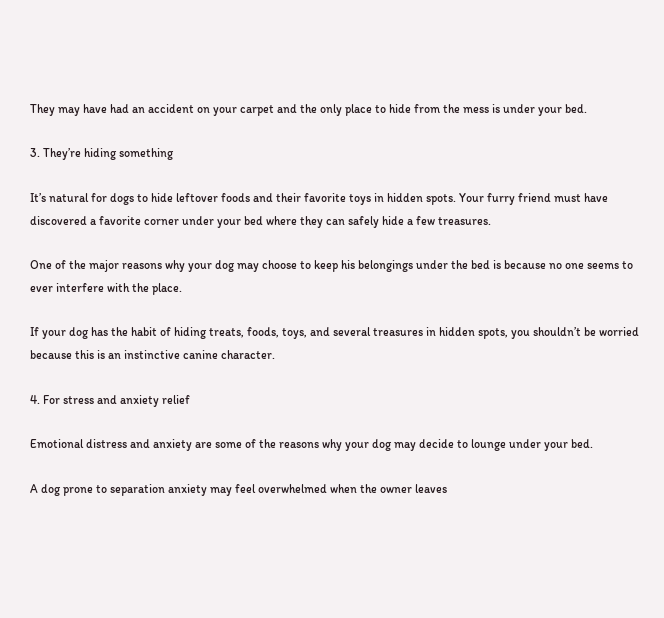They may have had an accident on your carpet and the only place to hide from the mess is under your bed.

3. They’re hiding something

It’s natural for dogs to hide leftover foods and their favorite toys in hidden spots. Your furry friend must have discovered a favorite corner under your bed where they can safely hide a few treasures.

One of the major reasons why your dog may choose to keep his belongings under the bed is because no one seems to ever interfere with the place.

If your dog has the habit of hiding treats, foods, toys, and several treasures in hidden spots, you shouldn’t be worried because this is an instinctive canine character.

4. For stress and anxiety relief

Emotional distress and anxiety are some of the reasons why your dog may decide to lounge under your bed.

A dog prone to separation anxiety may feel overwhelmed when the owner leaves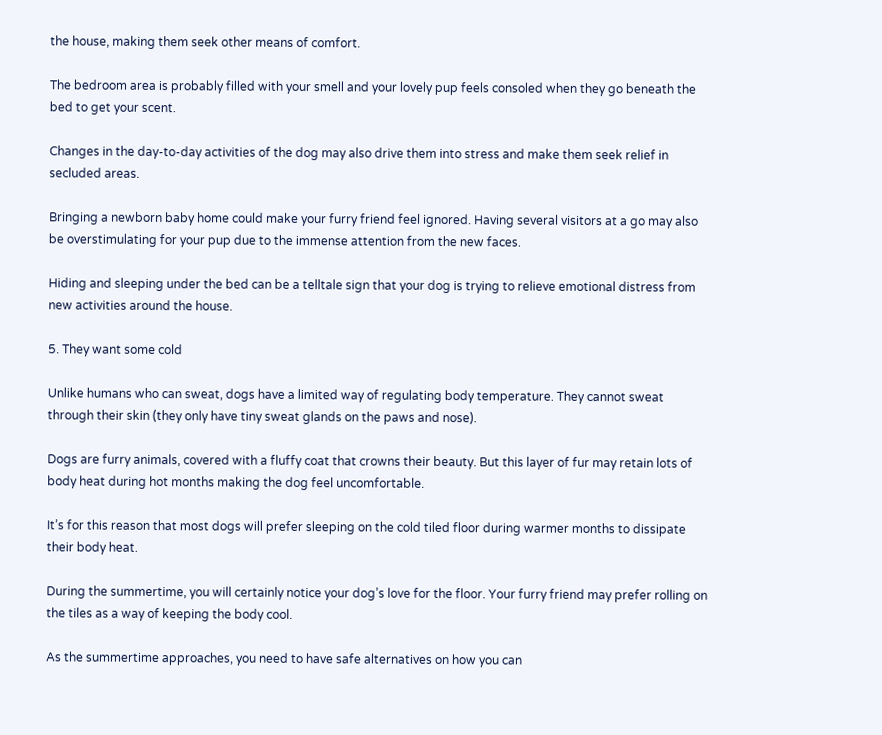the house, making them seek other means of comfort.

The bedroom area is probably filled with your smell and your lovely pup feels consoled when they go beneath the bed to get your scent.

Changes in the day-to-day activities of the dog may also drive them into stress and make them seek relief in secluded areas.

Bringing a newborn baby home could make your furry friend feel ignored. Having several visitors at a go may also be overstimulating for your pup due to the immense attention from the new faces.

Hiding and sleeping under the bed can be a telltale sign that your dog is trying to relieve emotional distress from new activities around the house.

5. They want some cold

Unlike humans who can sweat, dogs have a limited way of regulating body temperature. They cannot sweat through their skin (they only have tiny sweat glands on the paws and nose).

Dogs are furry animals, covered with a fluffy coat that crowns their beauty. But this layer of fur may retain lots of body heat during hot months making the dog feel uncomfortable.

It’s for this reason that most dogs will prefer sleeping on the cold tiled floor during warmer months to dissipate their body heat.

During the summertime, you will certainly notice your dog’s love for the floor. Your furry friend may prefer rolling on the tiles as a way of keeping the body cool.

As the summertime approaches, you need to have safe alternatives on how you can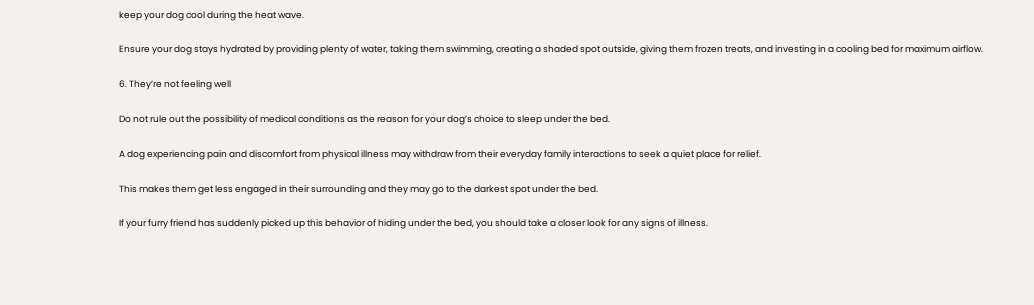keep your dog cool during the heat wave.

Ensure your dog stays hydrated by providing plenty of water, taking them swimming, creating a shaded spot outside, giving them frozen treats, and investing in a cooling bed for maximum airflow.

6. They’re not feeling well

Do not rule out the possibility of medical conditions as the reason for your dog’s choice to sleep under the bed.

A dog experiencing pain and discomfort from physical illness may withdraw from their everyday family interactions to seek a quiet place for relief.

This makes them get less engaged in their surrounding and they may go to the darkest spot under the bed.

If your furry friend has suddenly picked up this behavior of hiding under the bed, you should take a closer look for any signs of illness.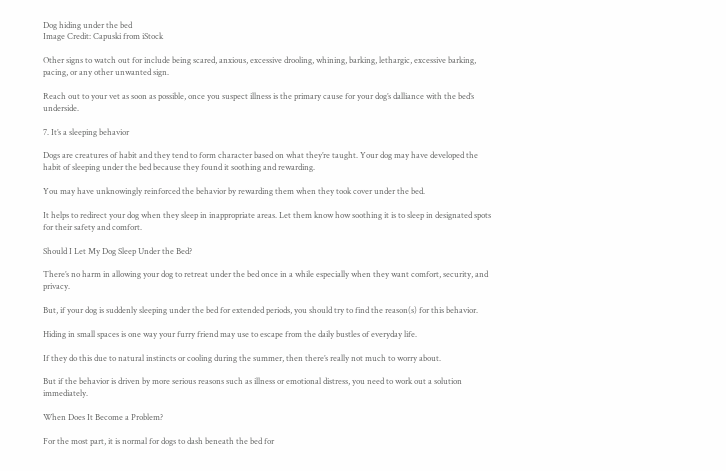Dog hiding under the bed
Image Credit: Capuski from iStock

Other signs to watch out for include being scared, anxious, excessive drooling, whining, barking, lethargic, excessive barking, pacing, or any other unwanted sign.

Reach out to your vet as soon as possible, once you suspect illness is the primary cause for your dog’s dalliance with the bed’s underside.

7. It’s a sleeping behavior

Dogs are creatures of habit and they tend to form character based on what they’re taught. Your dog may have developed the habit of sleeping under the bed because they found it soothing and rewarding.

You may have unknowingly reinforced the behavior by rewarding them when they took cover under the bed.

It helps to redirect your dog when they sleep in inappropriate areas. Let them know how soothing it is to sleep in designated spots for their safety and comfort.

Should I Let My Dog Sleep Under the Bed?

There’s no harm in allowing your dog to retreat under the bed once in a while especially when they want comfort, security, and privacy.

But, if your dog is suddenly sleeping under the bed for extended periods, you should try to find the reason(s) for this behavior.

Hiding in small spaces is one way your furry friend may use to escape from the daily bustles of everyday life.

If they do this due to natural instincts or cooling during the summer, then there’s really not much to worry about.

But if the behavior is driven by more serious reasons such as illness or emotional distress, you need to work out a solution immediately.

When Does It Become a Problem?

For the most part, it is normal for dogs to dash beneath the bed for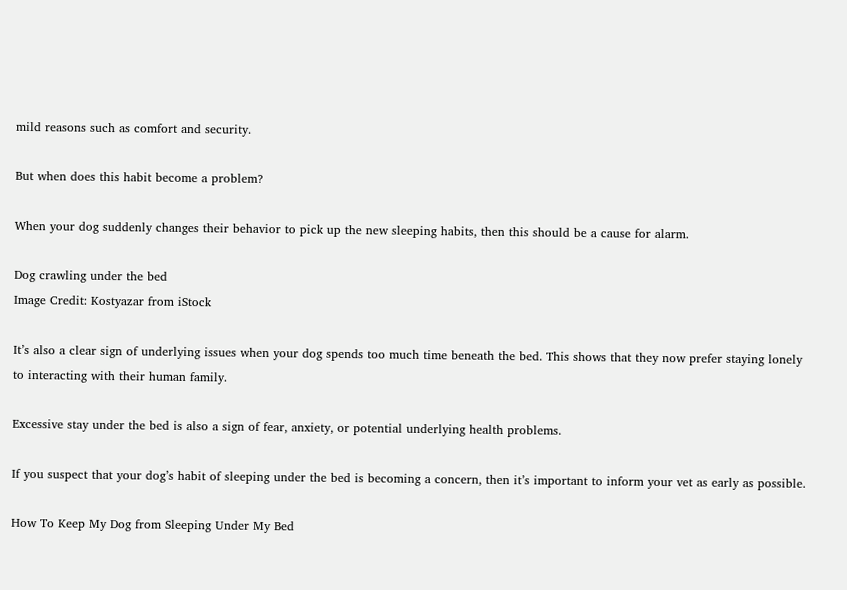mild reasons such as comfort and security.

But when does this habit become a problem?

When your dog suddenly changes their behavior to pick up the new sleeping habits, then this should be a cause for alarm.

Dog crawling under the bed
Image Credit: Kostyazar from iStock

It’s also a clear sign of underlying issues when your dog spends too much time beneath the bed. This shows that they now prefer staying lonely to interacting with their human family.

Excessive stay under the bed is also a sign of fear, anxiety, or potential underlying health problems.

If you suspect that your dog’s habit of sleeping under the bed is becoming a concern, then it’s important to inform your vet as early as possible.

How To Keep My Dog from Sleeping Under My Bed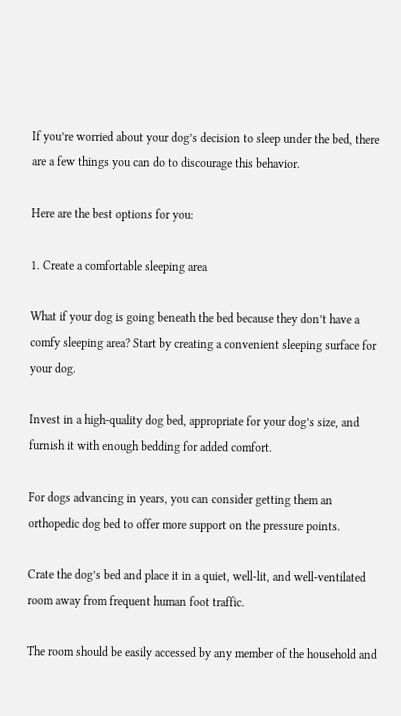If you’re worried about your dog’s decision to sleep under the bed, there are a few things you can do to discourage this behavior.

Here are the best options for you:

1. Create a comfortable sleeping area

What if your dog is going beneath the bed because they don’t have a comfy sleeping area? Start by creating a convenient sleeping surface for your dog.

Invest in a high-quality dog bed, appropriate for your dog’s size, and furnish it with enough bedding for added comfort.

For dogs advancing in years, you can consider getting them an orthopedic dog bed to offer more support on the pressure points.

Crate the dog’s bed and place it in a quiet, well-lit, and well-ventilated room away from frequent human foot traffic.

The room should be easily accessed by any member of the household and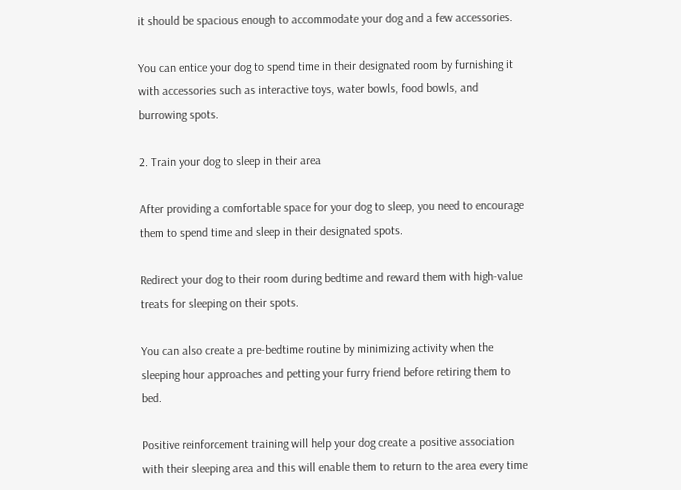it should be spacious enough to accommodate your dog and a few accessories.

You can entice your dog to spend time in their designated room by furnishing it with accessories such as interactive toys, water bowls, food bowls, and burrowing spots.

2. Train your dog to sleep in their area

After providing a comfortable space for your dog to sleep, you need to encourage them to spend time and sleep in their designated spots.

Redirect your dog to their room during bedtime and reward them with high-value treats for sleeping on their spots.

You can also create a pre-bedtime routine by minimizing activity when the sleeping hour approaches and petting your furry friend before retiring them to bed.

Positive reinforcement training will help your dog create a positive association with their sleeping area and this will enable them to return to the area every time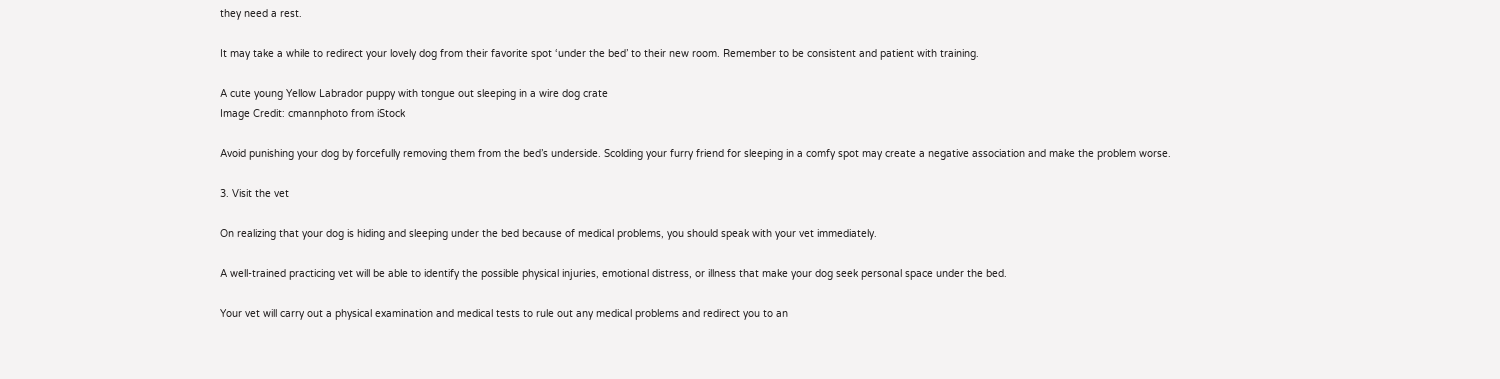they need a rest.

It may take a while to redirect your lovely dog from their favorite spot ‘under the bed’ to their new room. Remember to be consistent and patient with training.

A cute young Yellow Labrador puppy with tongue out sleeping in a wire dog crate
Image Credit: cmannphoto from iStock

Avoid punishing your dog by forcefully removing them from the bed’s underside. Scolding your furry friend for sleeping in a comfy spot may create a negative association and make the problem worse.

3. Visit the vet

On realizing that your dog is hiding and sleeping under the bed because of medical problems, you should speak with your vet immediately.

A well-trained practicing vet will be able to identify the possible physical injuries, emotional distress, or illness that make your dog seek personal space under the bed.

Your vet will carry out a physical examination and medical tests to rule out any medical problems and redirect you to an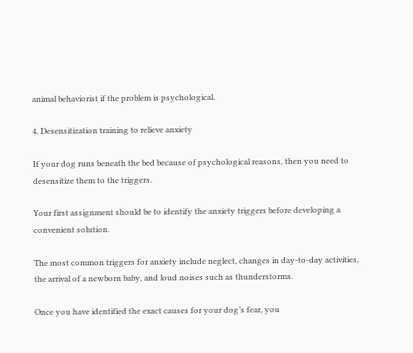animal behaviorist if the problem is psychological.

4. Desensitization training to relieve anxiety

If your dog runs beneath the bed because of psychological reasons, then you need to desensitize them to the triggers.

Your first assignment should be to identify the anxiety triggers before developing a convenient solution.

The most common triggers for anxiety include neglect, changes in day-to-day activities, the arrival of a newborn baby, and loud noises such as thunderstorms.

Once you have identified the exact causes for your dog’s fear, you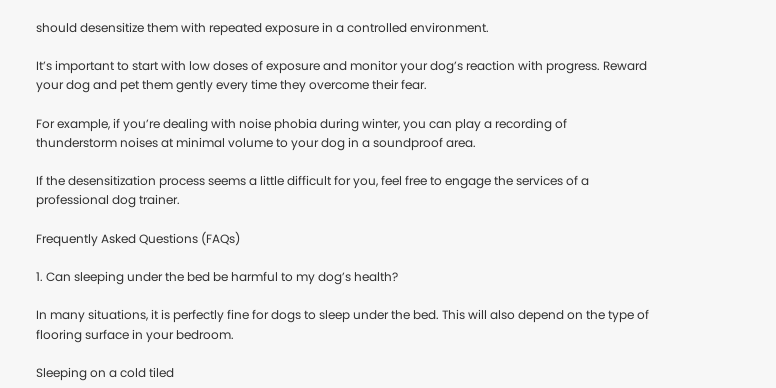should desensitize them with repeated exposure in a controlled environment.

It’s important to start with low doses of exposure and monitor your dog’s reaction with progress. Reward your dog and pet them gently every time they overcome their fear.

For example, if you’re dealing with noise phobia during winter, you can play a recording of thunderstorm noises at minimal volume to your dog in a soundproof area.

If the desensitization process seems a little difficult for you, feel free to engage the services of a professional dog trainer.

Frequently Asked Questions (FAQs)

1. Can sleeping under the bed be harmful to my dog’s health?

In many situations, it is perfectly fine for dogs to sleep under the bed. This will also depend on the type of flooring surface in your bedroom.

Sleeping on a cold tiled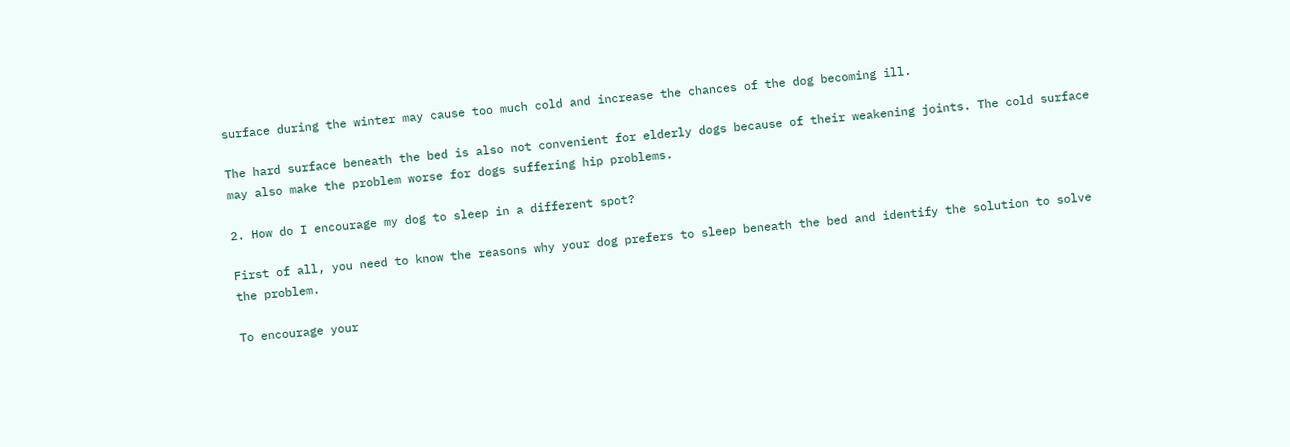surface during the winter may cause too much cold and increase the chances of the dog becoming ill.

The hard surface beneath the bed is also not convenient for elderly dogs because of their weakening joints. The cold surface may also make the problem worse for dogs suffering hip problems.

2. How do I encourage my dog to sleep in a different spot?

First of all, you need to know the reasons why your dog prefers to sleep beneath the bed and identify the solution to solve the problem.

To encourage your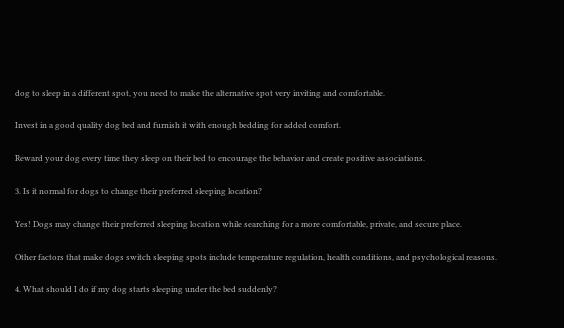dog to sleep in a different spot, you need to make the alternative spot very inviting and comfortable.

Invest in a good quality dog bed and furnish it with enough bedding for added comfort.

Reward your dog every time they sleep on their bed to encourage the behavior and create positive associations.

3. Is it normal for dogs to change their preferred sleeping location?

Yes! Dogs may change their preferred sleeping location while searching for a more comfortable, private, and secure place.

Other factors that make dogs switch sleeping spots include temperature regulation, health conditions, and psychological reasons.

4. What should I do if my dog starts sleeping under the bed suddenly?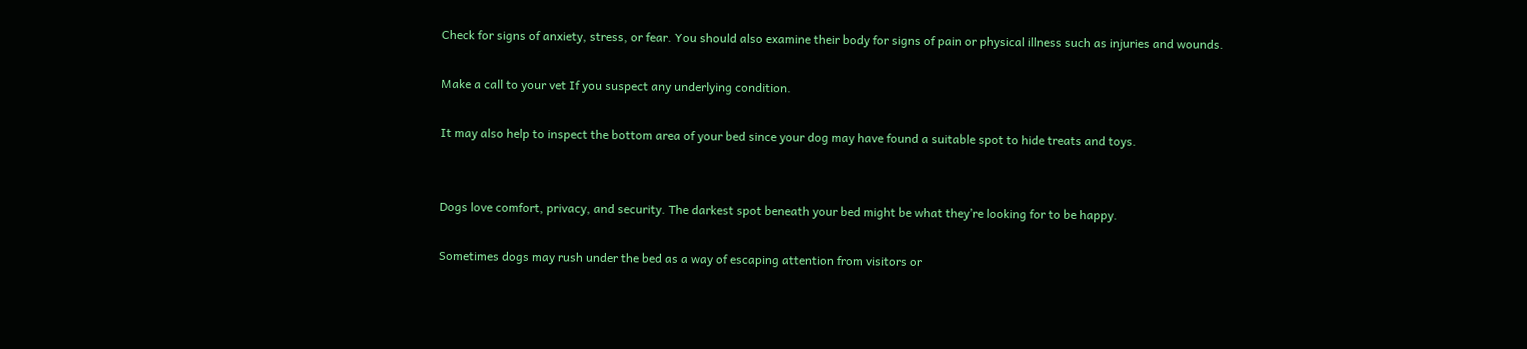Check for signs of anxiety, stress, or fear. You should also examine their body for signs of pain or physical illness such as injuries and wounds.

Make a call to your vet If you suspect any underlying condition.

It may also help to inspect the bottom area of your bed since your dog may have found a suitable spot to hide treats and toys.


Dogs love comfort, privacy, and security. The darkest spot beneath your bed might be what they’re looking for to be happy.

Sometimes dogs may rush under the bed as a way of escaping attention from visitors or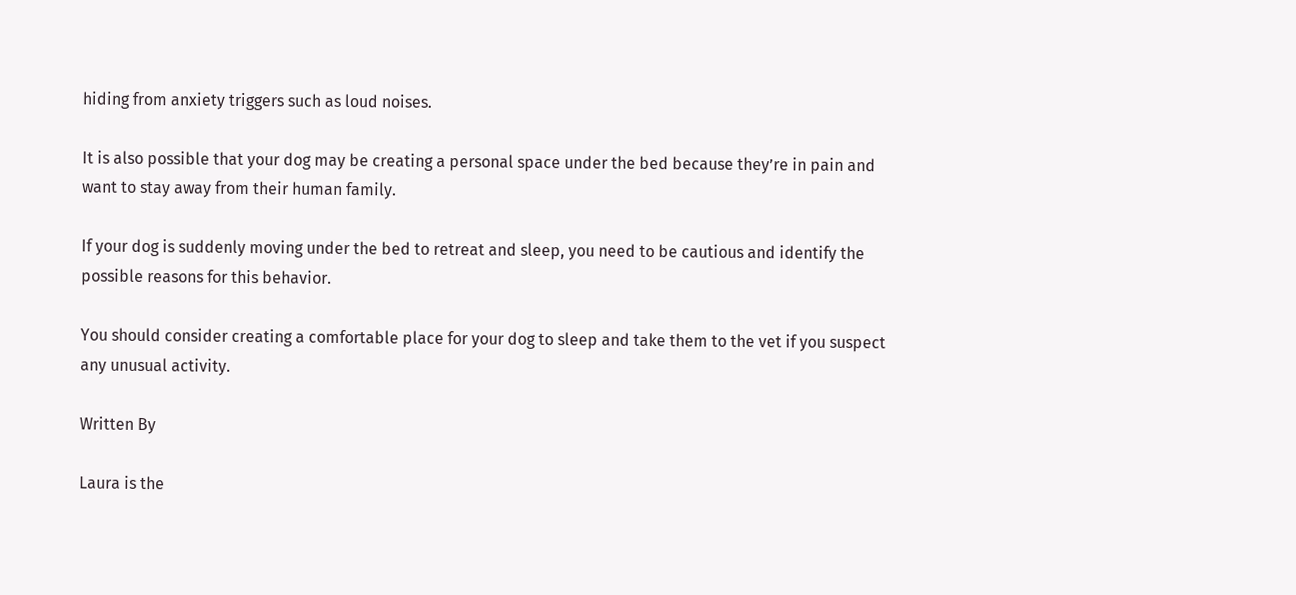hiding from anxiety triggers such as loud noises.

It is also possible that your dog may be creating a personal space under the bed because they’re in pain and want to stay away from their human family.

If your dog is suddenly moving under the bed to retreat and sleep, you need to be cautious and identify the possible reasons for this behavior.

You should consider creating a comfortable place for your dog to sleep and take them to the vet if you suspect any unusual activity.

Written By

Laura is the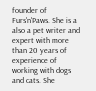founder of Furs'n'Paws. She is a also a pet writer and expert with more than 20 years of experience of working with dogs and cats. She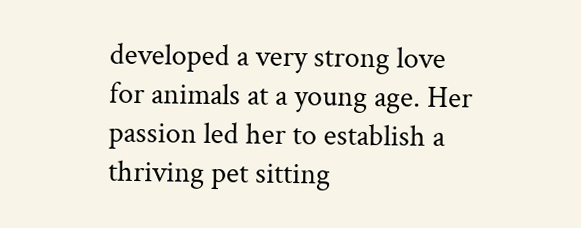developed a very strong love for animals at a young age. Her passion led her to establish a thriving pet sitting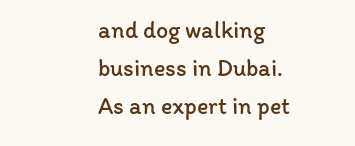and dog walking business in Dubai. As an expert in pet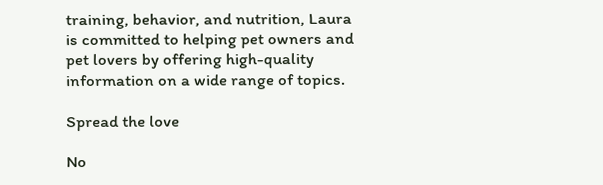training, behavior, and nutrition, Laura is committed to helping pet owners and pet lovers by offering high-quality information on a wide range of topics.

Spread the love

No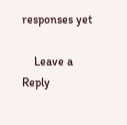responses yet

    Leave a Reply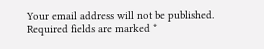Your email address will not be published. Required fields are marked *